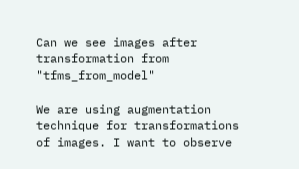Can we see images after transformation from "tfms_from_model"

We are using augmentation technique for transformations of images. I want to observe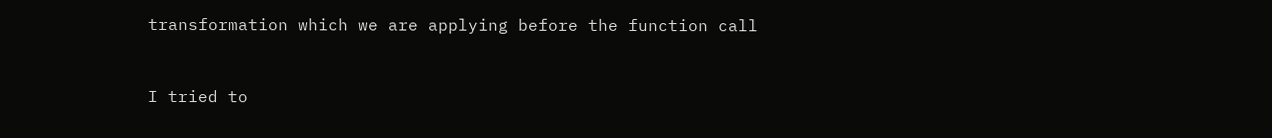transformation which we are applying before the function call


I tried to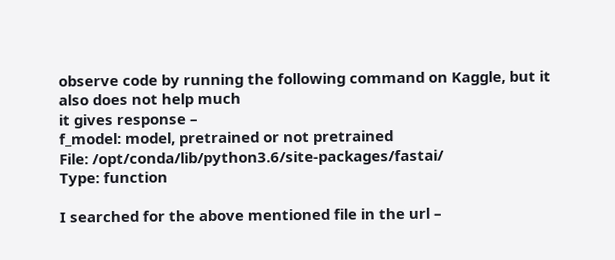observe code by running the following command on Kaggle, but it also does not help much
it gives response –
f_model: model, pretrained or not pretrained
File: /opt/conda/lib/python3.6/site-packages/fastai/
Type: function

I searched for the above mentioned file in the url –